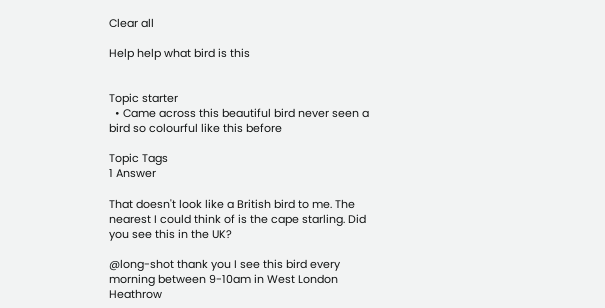Clear all

Help help what bird is this


Topic starter
  • Came across this beautiful bird never seen a bird so colourful like this before

Topic Tags
1 Answer

That doesn't look like a British bird to me. The nearest I could think of is the cape starling. Did you see this in the UK?

@long-shot thank you I see this bird every morning between 9-10am in West London Heathrow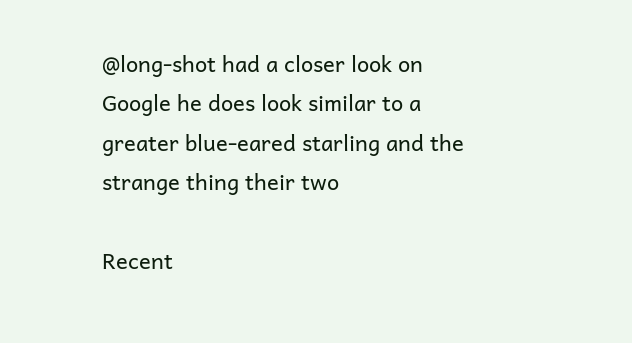@long-shot had a closer look on Google he does look similar to a greater blue-eared starling and the strange thing their two

Recent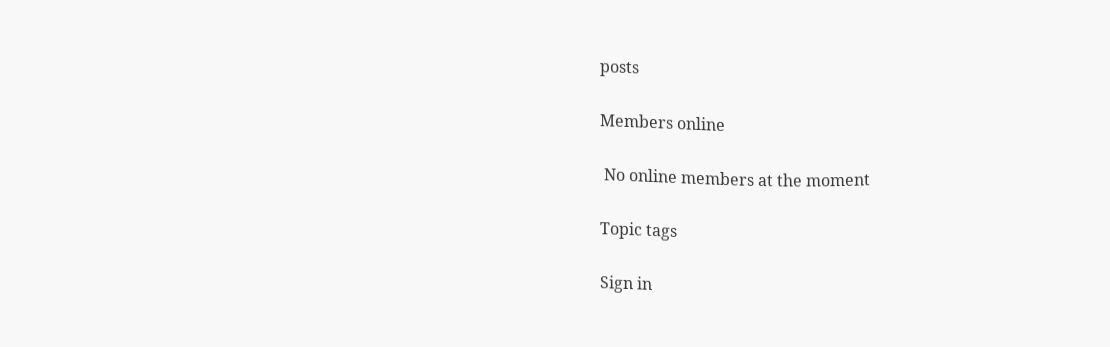posts

Members online

 No online members at the moment

Topic tags

Sign in